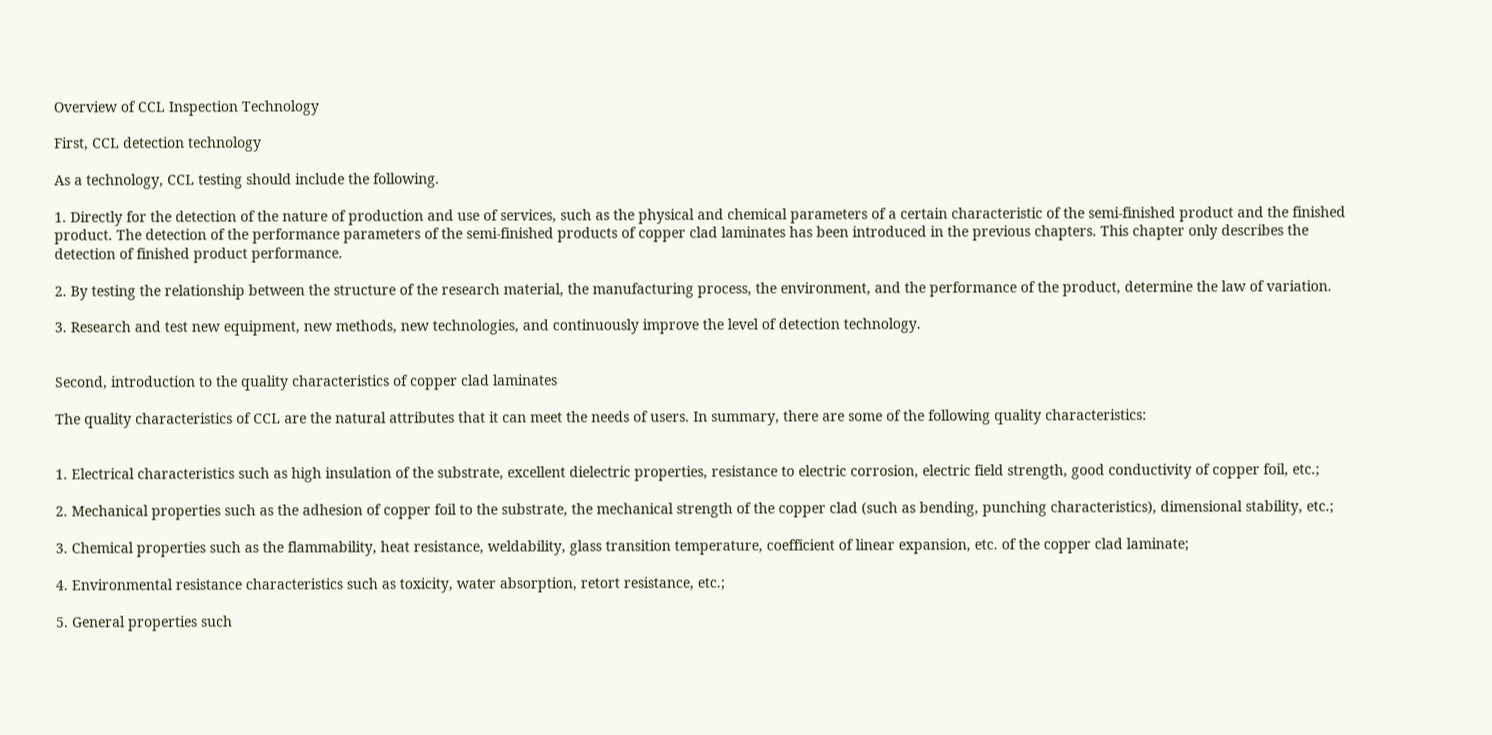Overview of CCL Inspection Technology

First, CCL detection technology

As a technology, CCL testing should include the following.

1. Directly for the detection of the nature of production and use of services, such as the physical and chemical parameters of a certain characteristic of the semi-finished product and the finished product. The detection of the performance parameters of the semi-finished products of copper clad laminates has been introduced in the previous chapters. This chapter only describes the detection of finished product performance.

2. By testing the relationship between the structure of the research material, the manufacturing process, the environment, and the performance of the product, determine the law of variation.

3. Research and test new equipment, new methods, new technologies, and continuously improve the level of detection technology.


Second, introduction to the quality characteristics of copper clad laminates

The quality characteristics of CCL are the natural attributes that it can meet the needs of users. In summary, there are some of the following quality characteristics:


1. Electrical characteristics such as high insulation of the substrate, excellent dielectric properties, resistance to electric corrosion, electric field strength, good conductivity of copper foil, etc.;

2. Mechanical properties such as the adhesion of copper foil to the substrate, the mechanical strength of the copper clad (such as bending, punching characteristics), dimensional stability, etc.;

3. Chemical properties such as the flammability, heat resistance, weldability, glass transition temperature, coefficient of linear expansion, etc. of the copper clad laminate;

4. Environmental resistance characteristics such as toxicity, water absorption, retort resistance, etc.;

5. General properties such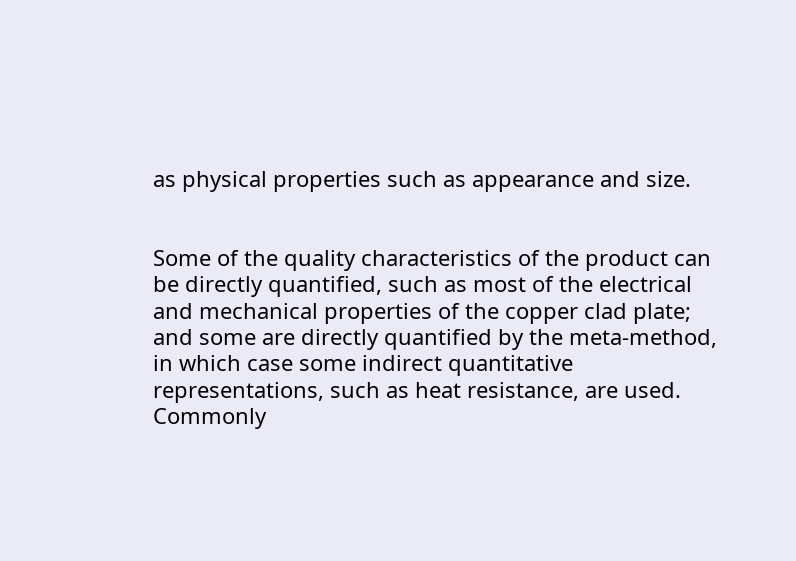as physical properties such as appearance and size.


Some of the quality characteristics of the product can be directly quantified, such as most of the electrical and mechanical properties of the copper clad plate; and some are directly quantified by the meta-method, in which case some indirect quantitative representations, such as heat resistance, are used. Commonly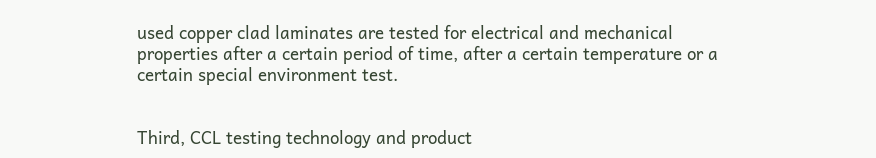used copper clad laminates are tested for electrical and mechanical properties after a certain period of time, after a certain temperature or a certain special environment test.


Third, CCL testing technology and product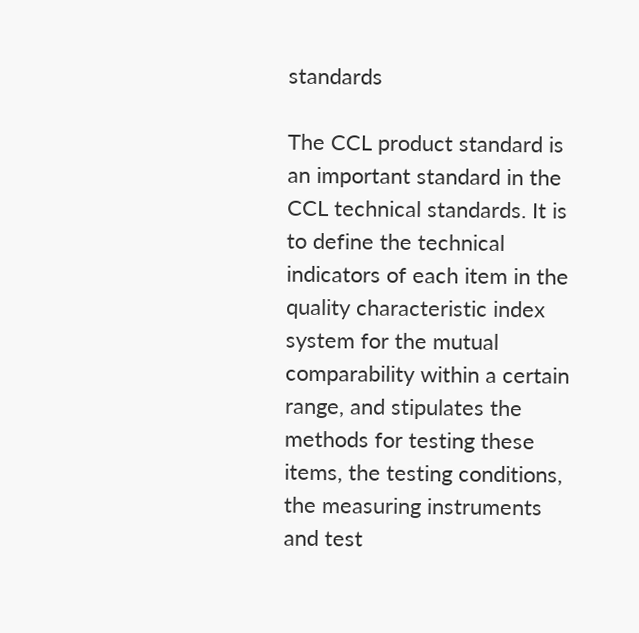standards

The CCL product standard is an important standard in the CCL technical standards. It is to define the technical indicators of each item in the quality characteristic index system for the mutual comparability within a certain range, and stipulates the methods for testing these items, the testing conditions, the measuring instruments and test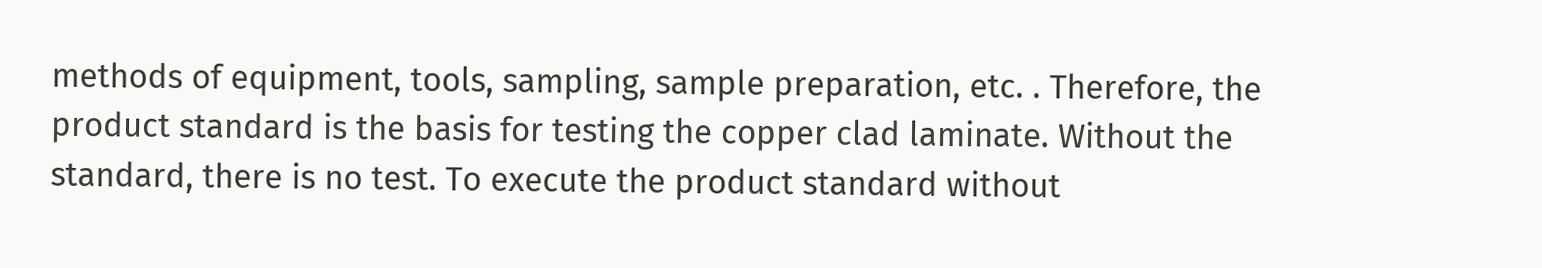methods of equipment, tools, sampling, sample preparation, etc. . Therefore, the product standard is the basis for testing the copper clad laminate. Without the standard, there is no test. To execute the product standard without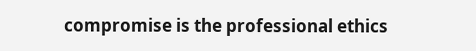compromise is the professional ethics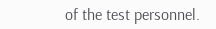of the test personnel.